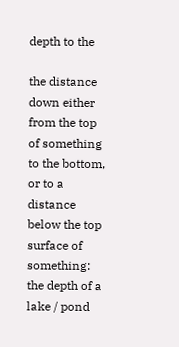depth to the

the distance down either from the top of something to the bottom, or to a distance below the top surface of something: the depth of a lake / pond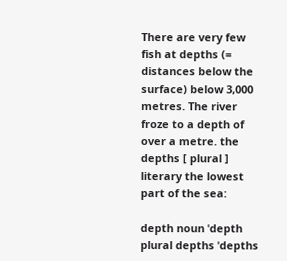There are very few fish at depths (= distances below the surface) below 3,000 metres. The river froze to a depth of over a metre. the depths [ plural ] literary the lowest part of the sea:

depth noun ˈdepth plural depths ˈdepths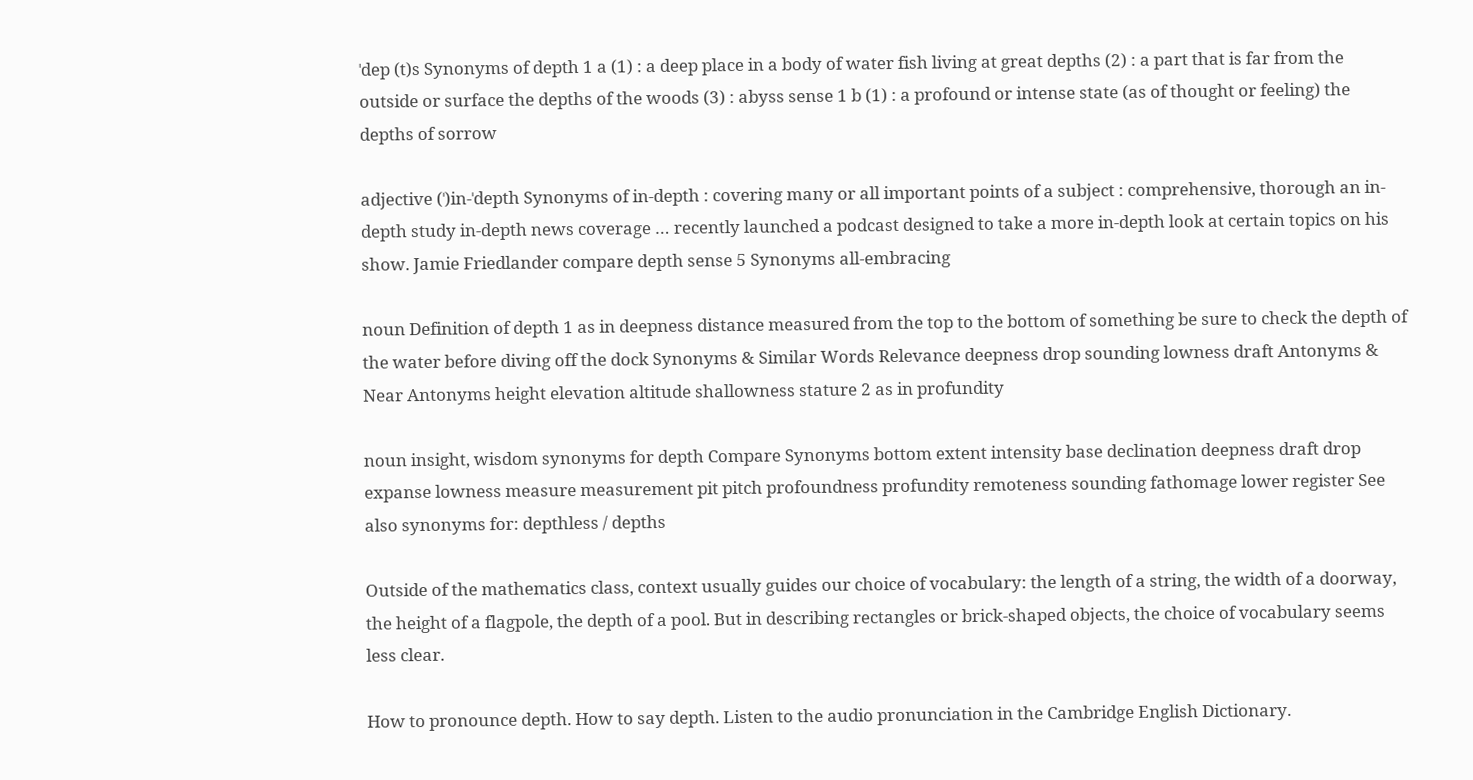ˈdep (t)s Synonyms of depth 1 a (1) : a deep place in a body of water fish living at great depths (2) : a part that is far from the outside or surface the depths of the woods (3) : abyss sense 1 b (1) : a profound or intense state (as of thought or feeling) the depths of sorrow

adjective (ˈ)in-ˈdepth Synonyms of in-depth : covering many or all important points of a subject : comprehensive, thorough an in-depth study in-depth news coverage … recently launched a podcast designed to take a more in-depth look at certain topics on his show. Jamie Friedlander compare depth sense 5 Synonyms all-embracing

noun Definition of depth 1 as in deepness distance measured from the top to the bottom of something be sure to check the depth of the water before diving off the dock Synonyms & Similar Words Relevance deepness drop sounding lowness draft Antonyms & Near Antonyms height elevation altitude shallowness stature 2 as in profundity

noun insight, wisdom synonyms for depth Compare Synonyms bottom extent intensity base declination deepness draft drop expanse lowness measure measurement pit pitch profoundness profundity remoteness sounding fathomage lower register See also synonyms for: depthless / depths

Outside of the mathematics class, context usually guides our choice of vocabulary: the length of a string, the width of a doorway, the height of a flagpole, the depth of a pool. But in describing rectangles or brick-shaped objects, the choice of vocabulary seems less clear.

How to pronounce depth. How to say depth. Listen to the audio pronunciation in the Cambridge English Dictionary.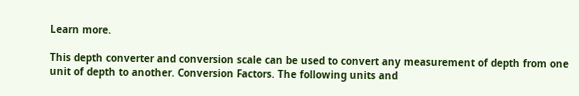Learn more.

This depth converter and conversion scale can be used to convert any measurement of depth from one unit of depth to another. Conversion Factors. The following units and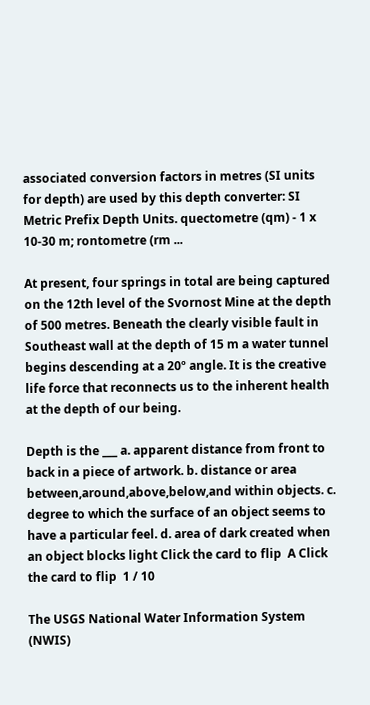associated conversion factors in metres (SI units for depth) are used by this depth converter: SI Metric Prefix Depth Units. quectometre (qm) - 1 x 10-30 m; rontometre (rm ...

At present, four springs in total are being captured on the 12th level of the Svornost Mine at the depth of 500 metres. Beneath the clearly visible fault in Southeast wall at the depth of 15 m a water tunnel begins descending at a 20º angle. It is the creative life force that reconnects us to the inherent health at the depth of our being.

Depth is the ___ a. apparent distance from front to back in a piece of artwork. b. distance or area between,around,above,below,and within objects. c. degree to which the surface of an object seems to have a particular feel. d. area of dark created when an object blocks light Click the card to flip  A Click the card to flip  1 / 10

The USGS National Water Information System (NWIS)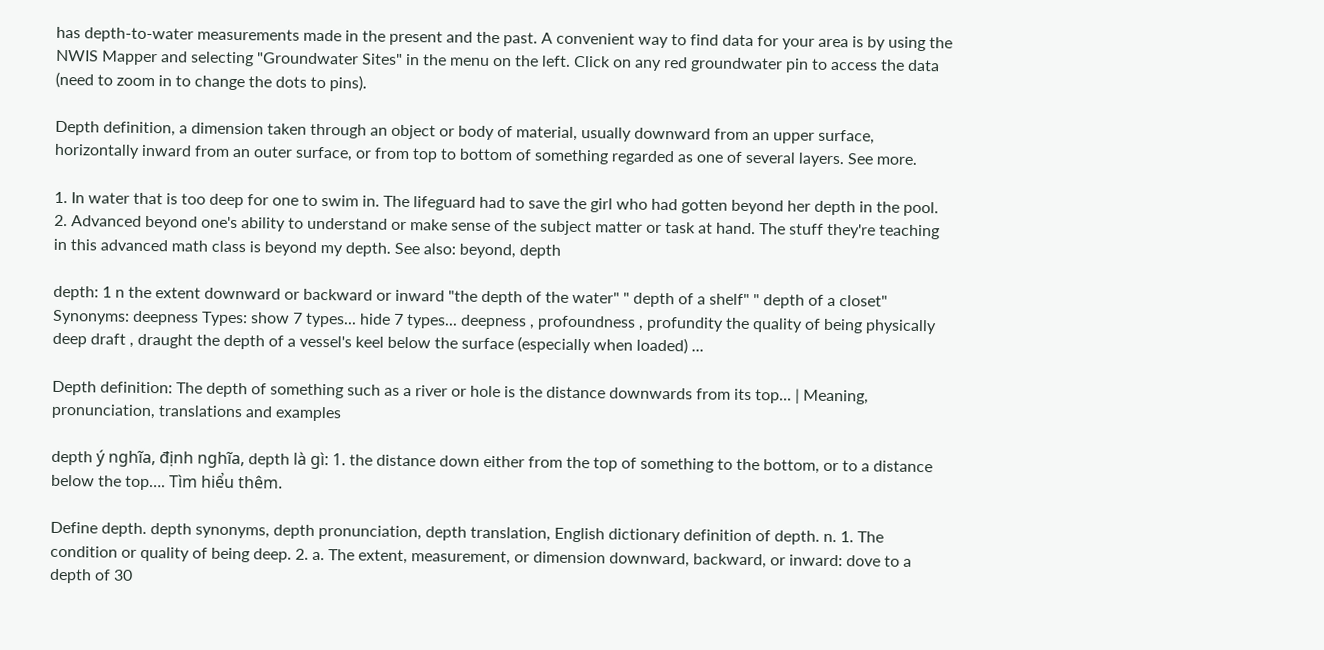has depth-to-water measurements made in the present and the past. A convenient way to find data for your area is by using the NWIS Mapper and selecting "Groundwater Sites" in the menu on the left. Click on any red groundwater pin to access the data (need to zoom in to change the dots to pins).

Depth definition, a dimension taken through an object or body of material, usually downward from an upper surface, horizontally inward from an outer surface, or from top to bottom of something regarded as one of several layers. See more.

1. In water that is too deep for one to swim in. The lifeguard had to save the girl who had gotten beyond her depth in the pool. 2. Advanced beyond one's ability to understand or make sense of the subject matter or task at hand. The stuff they're teaching in this advanced math class is beyond my depth. See also: beyond, depth

depth: 1 n the extent downward or backward or inward "the depth of the water" " depth of a shelf" " depth of a closet" Synonyms: deepness Types: show 7 types... hide 7 types... deepness , profoundness , profundity the quality of being physically deep draft , draught the depth of a vessel's keel below the surface (especially when loaded) ...

Depth definition: The depth of something such as a river or hole is the distance downwards from its top... | Meaning, pronunciation, translations and examples

depth ý nghĩa, định nghĩa, depth là gì: 1. the distance down either from the top of something to the bottom, or to a distance below the top…. Tìm hiểu thêm.

Define depth. depth synonyms, depth pronunciation, depth translation, English dictionary definition of depth. n. 1. The condition or quality of being deep. 2. a. The extent, measurement, or dimension downward, backward, or inward: dove to a depth of 30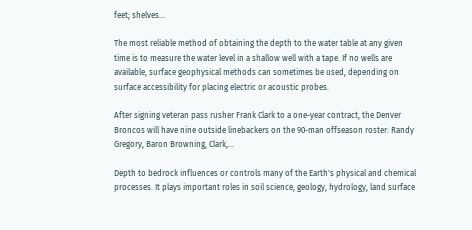feet; shelves...

The most reliable method of obtaining the depth to the water table at any given time is to measure the water level in a shallow well with a tape. If no wells are available, surface geophysical methods can sometimes be used, depending on surface accessibility for placing electric or acoustic probes.

After signing veteran pass rusher Frank Clark to a one-year contract, the Denver Broncos will have nine outside linebackers on the 90-man offseason roster: Randy Gregory, Baron Browning, Clark,...

Depth to bedrock influences or controls many of the Earth's physical and chemical processes. It plays important roles in soil science, geology, hydrology, land surface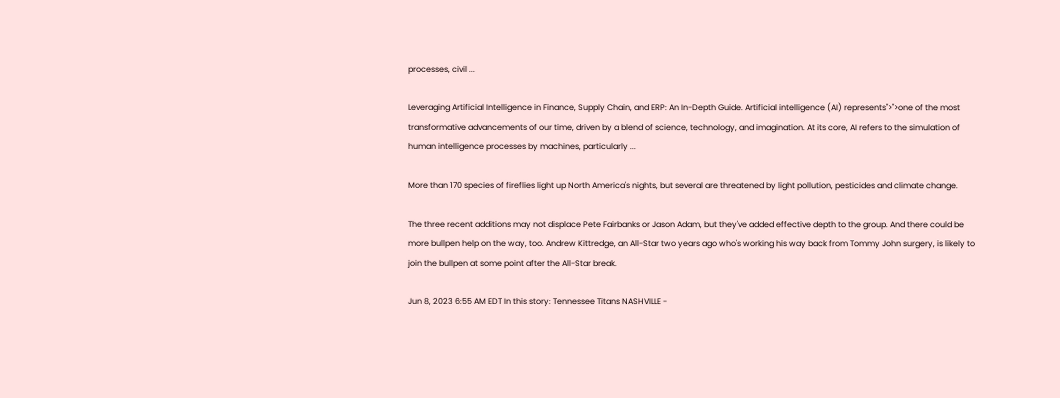processes, civil ...

Leveraging Artificial Intelligence in Finance, Supply Chain, and ERP: An In-Depth Guide. Artificial intelligence (AI) represents">">one of the most transformative advancements of our time, driven by a blend of science, technology, and imagination. At its core, AI refers to the simulation of human intelligence processes by machines, particularly ...

More than 170 species of fireflies light up North America's nights, but several are threatened by light pollution, pesticides and climate change.

The three recent additions may not displace Pete Fairbanks or Jason Adam, but they've added effective depth to the group. And there could be more bullpen help on the way, too. Andrew Kittredge, an All-Star two years ago who's working his way back from Tommy John surgery, is likely to join the bullpen at some point after the All-Star break.

Jun 8, 2023 6:55 AM EDT In this story: Tennessee Titans NASHVILLE -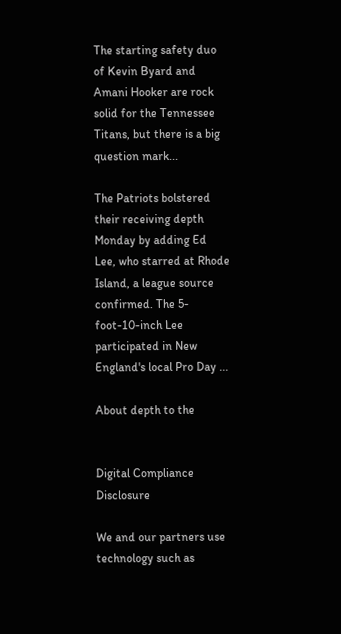The starting safety duo of Kevin Byard and Amani Hooker are rock solid for the Tennessee Titans, but there is a big question mark...

The Patriots bolstered their receiving depth Monday by adding Ed Lee, who starred at Rhode Island, a league source confirmed. The 5-foot-10-inch Lee participated in New England's local Pro Day ...

About depth to the


Digital Compliance Disclosure

We and our partners use technology such as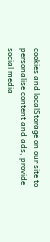cookies and localStorage on our site to personalise content and ads, provide social media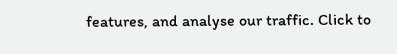features, and analyse our traffic. Click to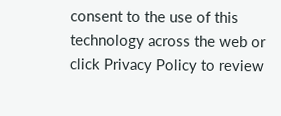consent to the use of this technology across the web or click Privacy Policy to review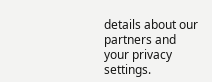details about our partners and your privacy settings.